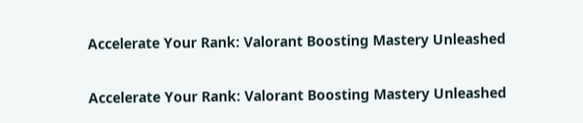Accelerate Your Rank: Valorant Boosting Mastery Unleashed

Accelerate Your Rank: Valorant Boosting Mastery Unleashed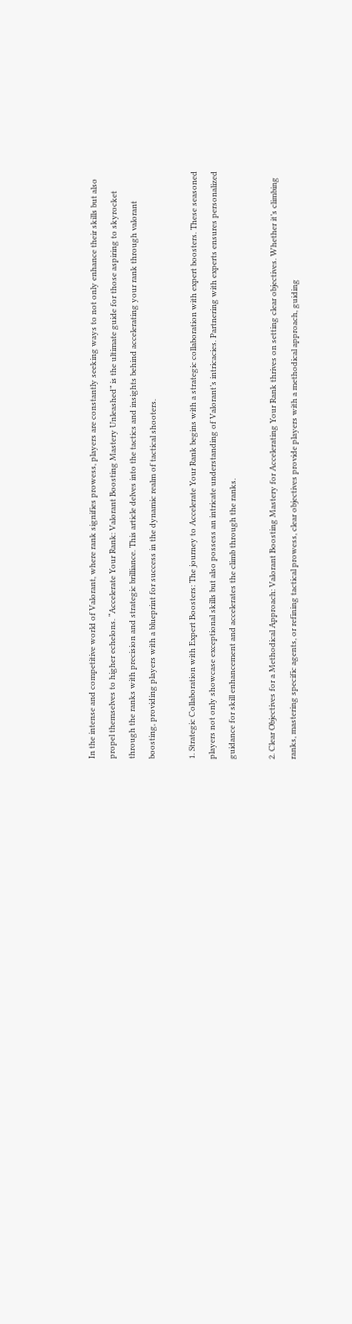In the intense and competitive world of Valorant, where rank signifies prowess, players are constantly seeking ways to not only enhance their skills but also propel themselves to higher echelons. “Accelerate Your Rank: Valorant Boosting Mastery Unleashed” is the ultimate guide for those aspiring to skyrocket through the ranks with precision and strategic brilliance. This article delves into the tactics and insights behind accelerating your rank through valorant boosting, providing players with a blueprint for success in the dynamic realm of tactical shooters.

1. Strategic Collaboration with Expert Boosters: The journey to Accelerate Your Rank begins with a strategic collaboration with expert boosters. These seasoned players not only showcase exceptional skills but also possess an intricate understanding of Valorant’s intricacies. Partnering with experts ensures personalized guidance for skill enhancement and accelerates the climb through the ranks.

2. Clear Objectives for a Methodical Approach: Valorant Boosting Mastery for Accelerating Your Rank thrives on setting clear objectives. Whether it’s climbing ranks, mastering specific agents, or refining tactical prowess, clear objectives provide players with a methodical approach, guiding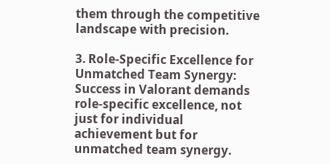them through the competitive landscape with precision.

3. Role-Specific Excellence for Unmatched Team Synergy: Success in Valorant demands role-specific excellence, not just for individual achievement but for unmatched team synergy.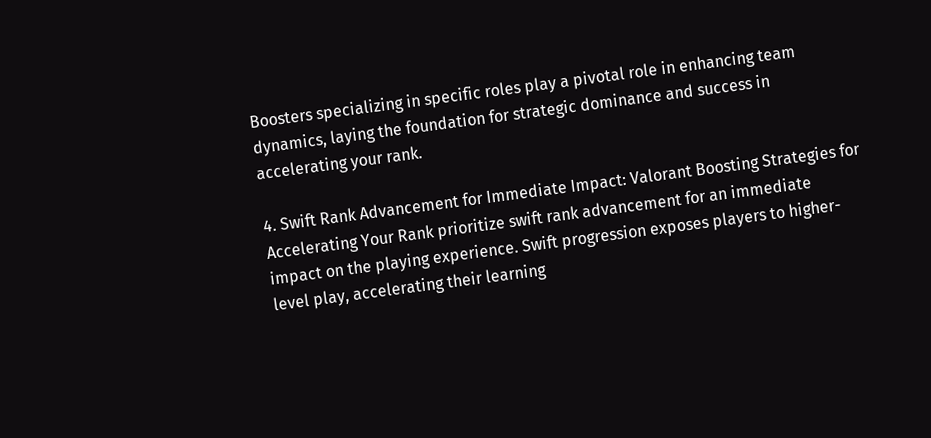Boosters specializing in specific roles play a pivotal role in enhancing team dynamics, laying the foundation for strategic dominance and success in accelerating your rank.

4. Swift Rank Advancement for Immediate Impact: Valorant Boosting Strategies for Accelerating Your Rank prioritize swift rank advancement for an immediate impact on the playing experience. Swift progression exposes players to higher-level play, accelerating their learning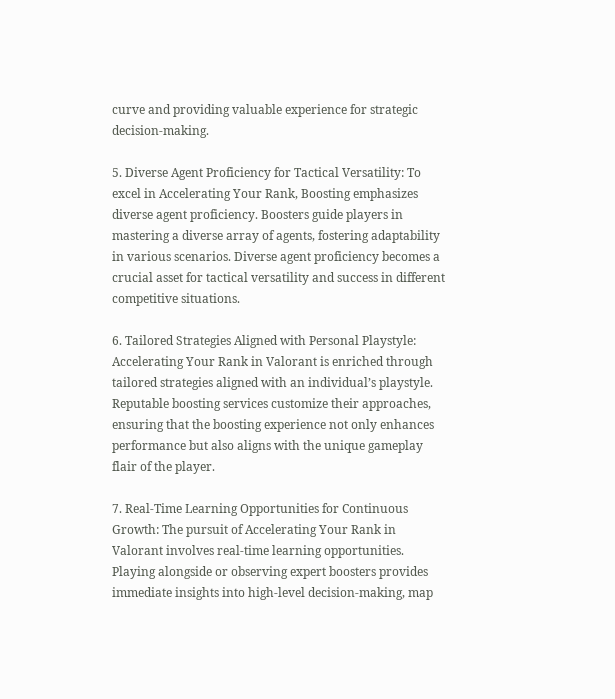curve and providing valuable experience for strategic decision-making.

5. Diverse Agent Proficiency for Tactical Versatility: To excel in Accelerating Your Rank, Boosting emphasizes diverse agent proficiency. Boosters guide players in mastering a diverse array of agents, fostering adaptability in various scenarios. Diverse agent proficiency becomes a crucial asset for tactical versatility and success in different competitive situations.

6. Tailored Strategies Aligned with Personal Playstyle: Accelerating Your Rank in Valorant is enriched through tailored strategies aligned with an individual’s playstyle. Reputable boosting services customize their approaches, ensuring that the boosting experience not only enhances performance but also aligns with the unique gameplay flair of the player.

7. Real-Time Learning Opportunities for Continuous Growth: The pursuit of Accelerating Your Rank in Valorant involves real-time learning opportunities. Playing alongside or observing expert boosters provides immediate insights into high-level decision-making, map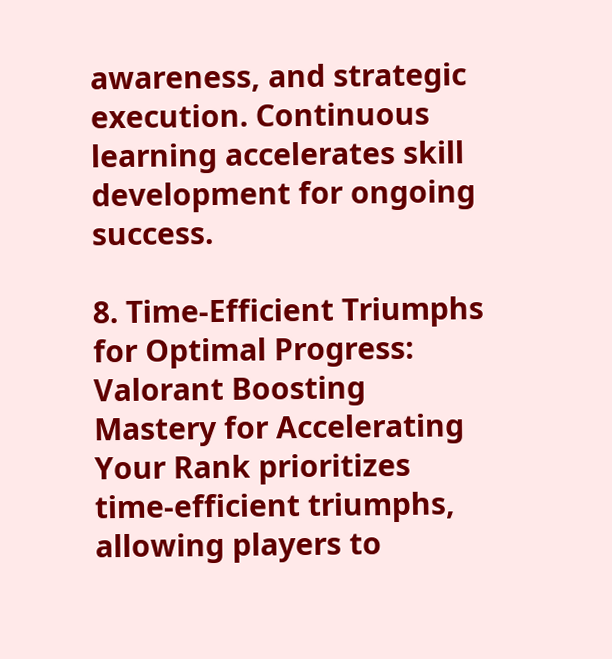awareness, and strategic execution. Continuous learning accelerates skill development for ongoing success.

8. Time-Efficient Triumphs for Optimal Progress: Valorant Boosting Mastery for Accelerating Your Rank prioritizes time-efficient triumphs, allowing players to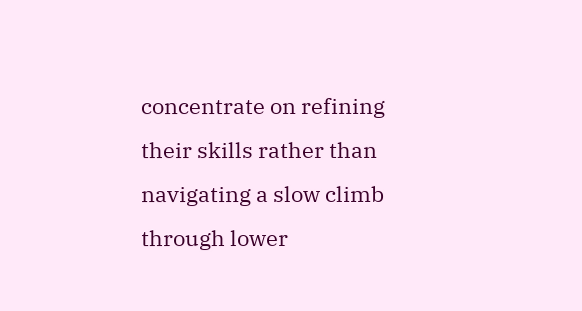concentrate on refining their skills rather than navigating a slow climb through lower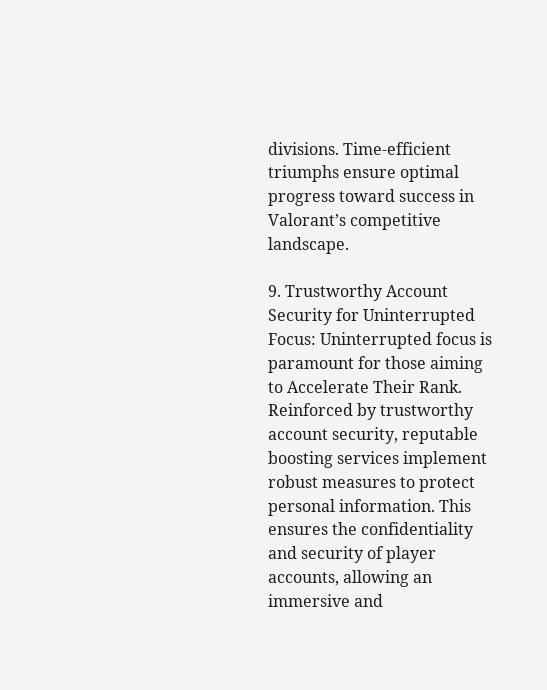divisions. Time-efficient triumphs ensure optimal progress toward success in Valorant’s competitive landscape.

9. Trustworthy Account Security for Uninterrupted Focus: Uninterrupted focus is paramount for those aiming to Accelerate Their Rank. Reinforced by trustworthy account security, reputable boosting services implement robust measures to protect personal information. This ensures the confidentiality and security of player accounts, allowing an immersive and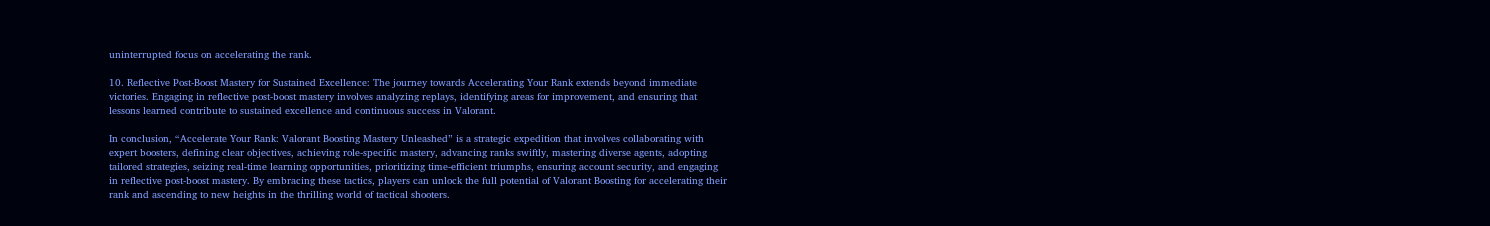uninterrupted focus on accelerating the rank.

10. Reflective Post-Boost Mastery for Sustained Excellence: The journey towards Accelerating Your Rank extends beyond immediate victories. Engaging in reflective post-boost mastery involves analyzing replays, identifying areas for improvement, and ensuring that lessons learned contribute to sustained excellence and continuous success in Valorant.

In conclusion, “Accelerate Your Rank: Valorant Boosting Mastery Unleashed” is a strategic expedition that involves collaborating with expert boosters, defining clear objectives, achieving role-specific mastery, advancing ranks swiftly, mastering diverse agents, adopting tailored strategies, seizing real-time learning opportunities, prioritizing time-efficient triumphs, ensuring account security, and engaging in reflective post-boost mastery. By embracing these tactics, players can unlock the full potential of Valorant Boosting for accelerating their rank and ascending to new heights in the thrilling world of tactical shooters.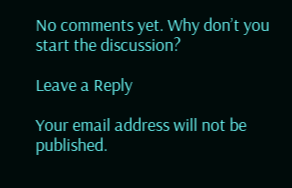No comments yet. Why don’t you start the discussion?

Leave a Reply

Your email address will not be published.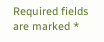Required fields are marked *